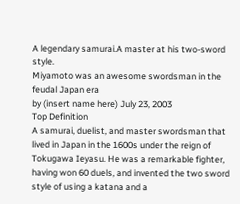A legendary samurai.A master at his two-sword style.
Miyamoto was an awesome swordsman in the feudal Japan era
by (insert name here) July 23, 2003
Top Definition
A samurai, duelist, and master swordsman that lived in Japan in the 1600s under the reign of Tokugawa Ieyasu. He was a remarkable fighter, having won 60 duels, and invented the two sword style of using a katana and a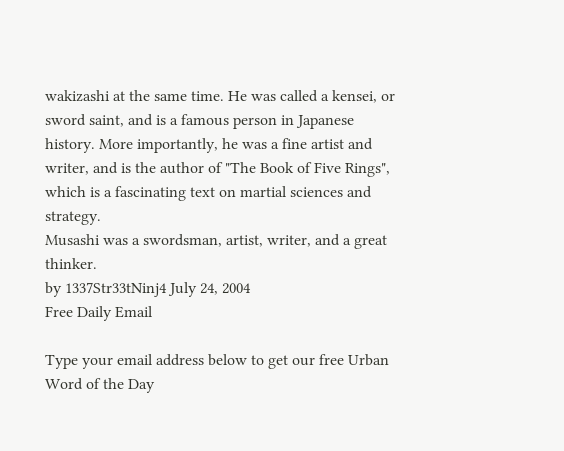wakizashi at the same time. He was called a kensei, or sword saint, and is a famous person in Japanese history. More importantly, he was a fine artist and writer, and is the author of "The Book of Five Rings", which is a fascinating text on martial sciences and strategy.
Musashi was a swordsman, artist, writer, and a great thinker.
by 1337Str33tNinj4 July 24, 2004
Free Daily Email

Type your email address below to get our free Urban Word of the Day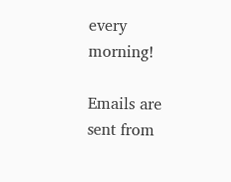every morning!

Emails are sent from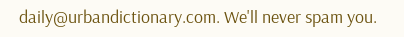daily@urbandictionary.com. We'll never spam you.